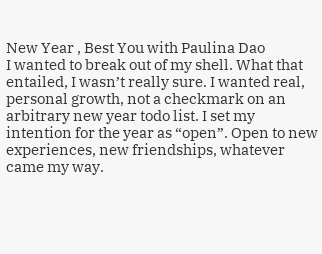New Year , Best You with Paulina Dao
I wanted to break out of my shell. What that entailed, I wasn’t really sure. I wanted real, personal growth, not a checkmark on an arbitrary new year todo list. I set my intention for the year as “open”. Open to new experiences, new friendships, whatever came my way.